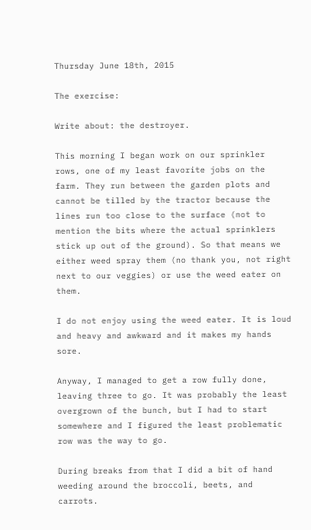Thursday June 18th, 2015

The exercise:

Write about: the destroyer.

This morning I began work on our sprinkler rows, one of my least favorite jobs on the farm. They run between the garden plots and cannot be tilled by the tractor because the lines run too close to the surface (not to mention the bits where the actual sprinklers stick up out of the ground). So that means we either weed spray them (no thank you, not right next to our veggies) or use the weed eater on them.

I do not enjoy using the weed eater. It is loud and heavy and awkward and it makes my hands sore.

Anyway, I managed to get a row fully done, leaving three to go. It was probably the least overgrown of the bunch, but I had to start somewhere and I figured the least problematic row was the way to go.

During breaks from that I did a bit of hand weeding around the broccoli, beets, and carrots.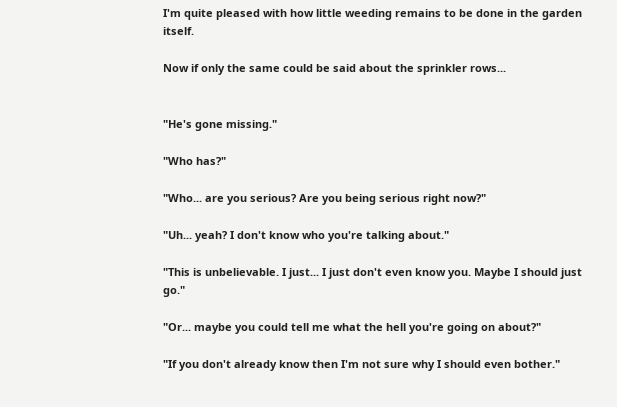I'm quite pleased with how little weeding remains to be done in the garden itself.

Now if only the same could be said about the sprinkler rows...


"He's gone missing."

"Who has?"

"Who... are you serious? Are you being serious right now?"

"Uh... yeah? I don't know who you're talking about."

"This is unbelievable. I just... I just don't even know you. Maybe I should just go."

"Or... maybe you could tell me what the hell you're going on about?"

"If you don't already know then I'm not sure why I should even bother."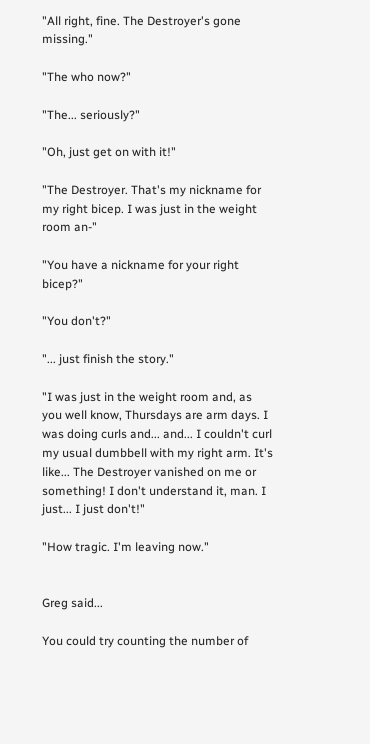"All right, fine. The Destroyer's gone missing."

"The who now?"

"The... seriously?"

"Oh, just get on with it!"

"The Destroyer. That's my nickname for my right bicep. I was just in the weight room an-"

"You have a nickname for your right bicep?"

"You don't?"

"... just finish the story."

"I was just in the weight room and, as you well know, Thursdays are arm days. I was doing curls and... and... I couldn't curl my usual dumbbell with my right arm. It's like... The Destroyer vanished on me or something! I don't understand it, man. I just... I just don't!"

"How tragic. I'm leaving now."


Greg said...

You could try counting the number of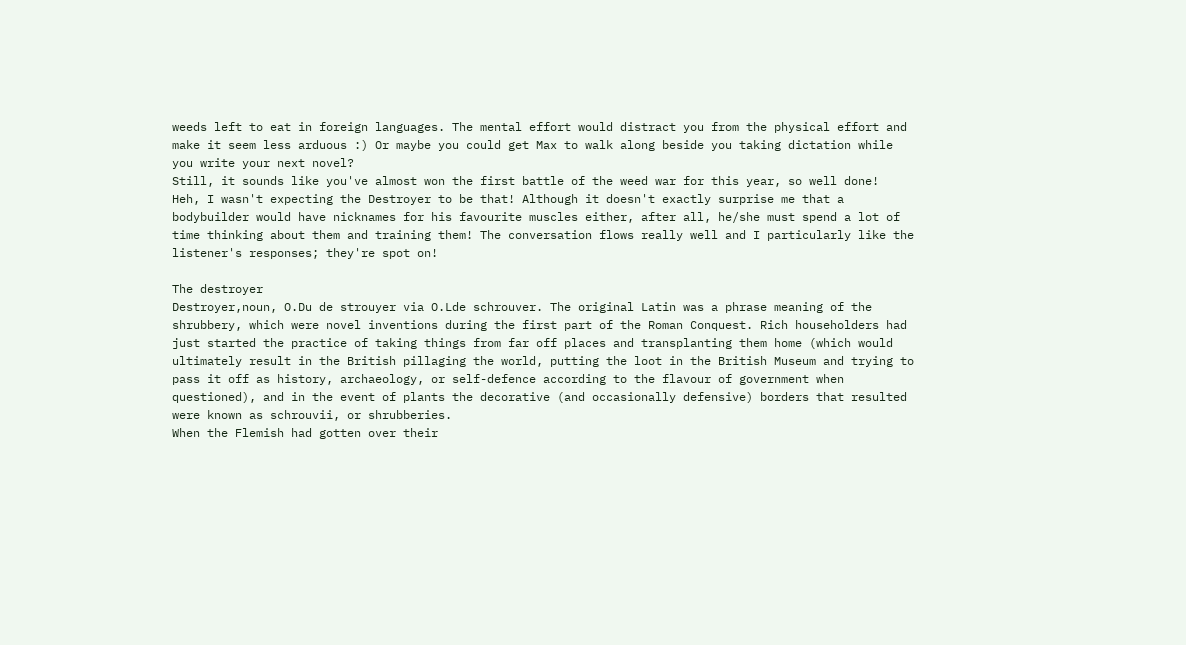weeds left to eat in foreign languages. The mental effort would distract you from the physical effort and make it seem less arduous :) Or maybe you could get Max to walk along beside you taking dictation while you write your next novel?
Still, it sounds like you've almost won the first battle of the weed war for this year, so well done!
Heh, I wasn't expecting the Destroyer to be that! Although it doesn't exactly surprise me that a bodybuilder would have nicknames for his favourite muscles either, after all, he/she must spend a lot of time thinking about them and training them! The conversation flows really well and I particularly like the listener's responses; they're spot on!

The destroyer
Destroyer,noun, O.Du de strouyer via O.Lde schrouver. The original Latin was a phrase meaning of the shrubbery, which were novel inventions during the first part of the Roman Conquest. Rich householders had just started the practice of taking things from far off places and transplanting them home (which would ultimately result in the British pillaging the world, putting the loot in the British Museum and trying to pass it off as history, archaeology, or self-defence according to the flavour of government when questioned), and in the event of plants the decorative (and occasionally defensive) borders that resulted were known as schrouvii, or shrubberies.
When the Flemish had gotten over their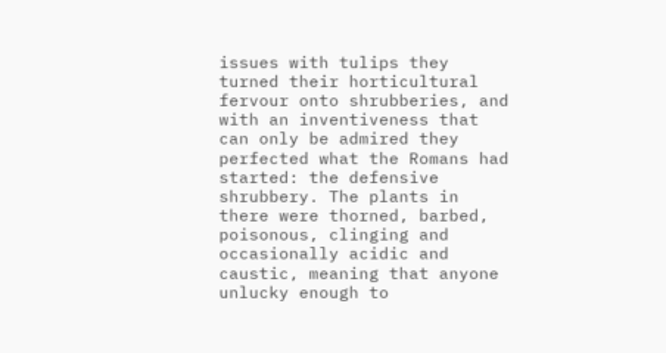issues with tulips they turned their horticultural fervour onto shrubberies, and with an inventiveness that can only be admired they perfected what the Romans had started: the defensive shrubbery. The plants in there were thorned, barbed, poisonous, clinging and occasionally acidic and caustic, meaning that anyone unlucky enough to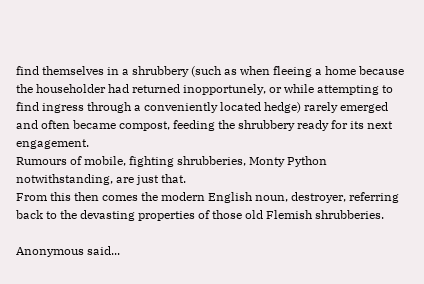find themselves in a shrubbery (such as when fleeing a home because the householder had returned inopportunely, or while attempting to find ingress through a conveniently located hedge) rarely emerged and often became compost, feeding the shrubbery ready for its next engagement.
Rumours of mobile, fighting shrubberies, Monty Python notwithstanding, are just that.
From this then comes the modern English noun, destroyer, referring back to the devasting properties of those old Flemish shrubberies.

Anonymous said...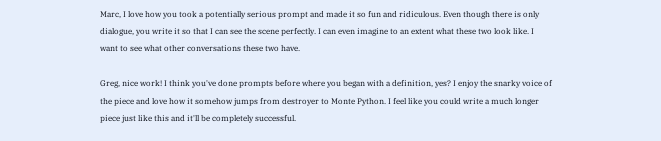Marc, I love how you took a potentially serious prompt and made it so fun and ridiculous. Even though there is only dialogue, you write it so that I can see the scene perfectly. I can even imagine to an extent what these two look like. I want to see what other conversations these two have.

Greg, nice work! I think you've done prompts before where you began with a definition, yes? I enjoy the snarky voice of the piece and love how it somehow jumps from destroyer to Monte Python. I feel like you could write a much longer piece just like this and it'll be completely successful.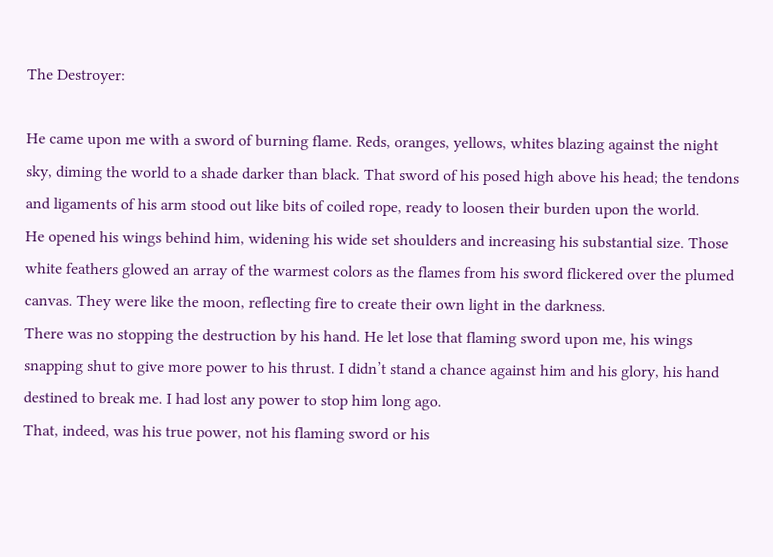The Destroyer:

He came upon me with a sword of burning flame. Reds, oranges, yellows, whites blazing against the night sky, diming the world to a shade darker than black. That sword of his posed high above his head; the tendons and ligaments of his arm stood out like bits of coiled rope, ready to loosen their burden upon the world.
He opened his wings behind him, widening his wide set shoulders and increasing his substantial size. Those white feathers glowed an array of the warmest colors as the flames from his sword flickered over the plumed canvas. They were like the moon, reflecting fire to create their own light in the darkness.
There was no stopping the destruction by his hand. He let lose that flaming sword upon me, his wings snapping shut to give more power to his thrust. I didn’t stand a chance against him and his glory, his hand destined to break me. I had lost any power to stop him long ago.
That, indeed, was his true power, not his flaming sword or his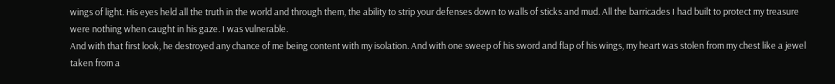wings of light. His eyes held all the truth in the world and through them, the ability to strip your defenses down to walls of sticks and mud. All the barricades I had built to protect my treasure were nothing when caught in his gaze. I was vulnerable.
And with that first look, he destroyed any chance of me being content with my isolation. And with one sweep of his sword and flap of his wings, my heart was stolen from my chest like a jewel taken from a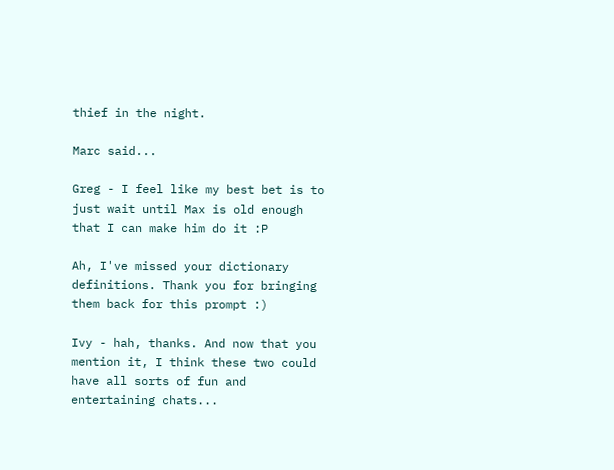thief in the night.

Marc said...

Greg - I feel like my best bet is to just wait until Max is old enough that I can make him do it :P

Ah, I've missed your dictionary definitions. Thank you for bringing them back for this prompt :)

Ivy - hah, thanks. And now that you mention it, I think these two could have all sorts of fun and entertaining chats...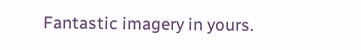Fantastic imagery in yours.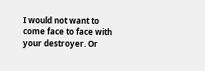I would not want to come face to face with your destroyer. Or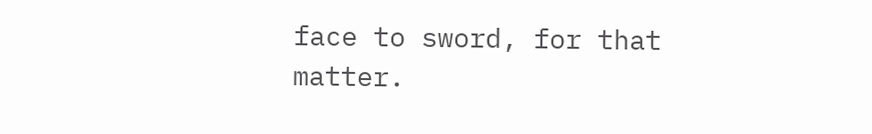face to sword, for that matter.